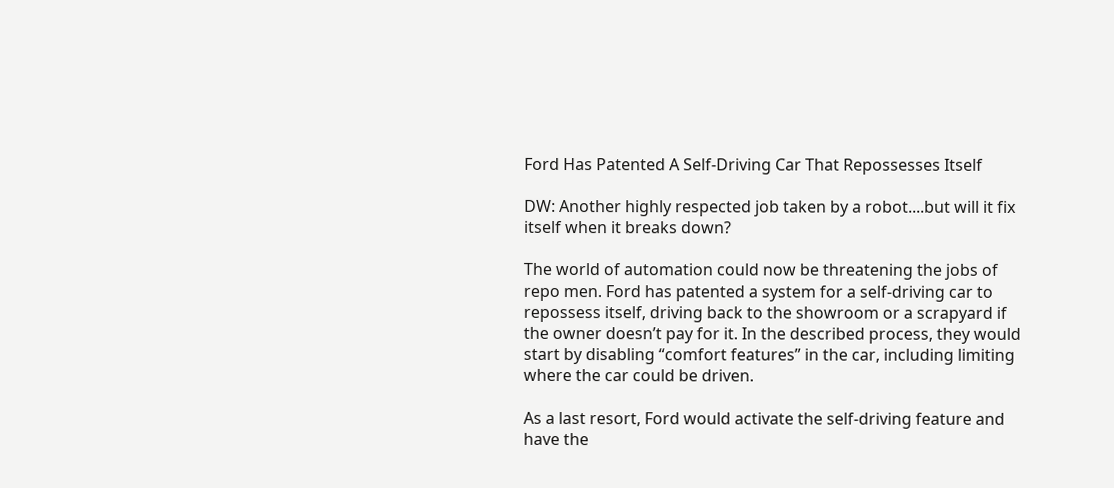Ford Has Patented A Self-Driving Car That Repossesses Itself

DW: Another highly respected job taken by a robot....but will it fix itself when it breaks down?

The world of automation could now be threatening the jobs of repo men. Ford has patented a system for a self-driving car to repossess itself, driving back to the showroom or a scrapyard if the owner doesn’t pay for it. In the described process, they would start by disabling “comfort features” in the car, including limiting where the car could be driven.

As a last resort, Ford would activate the self-driving feature and have the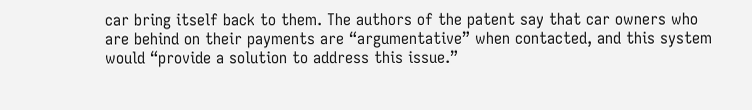car bring itself back to them. The authors of the patent say that car owners who are behind on their payments are “argumentative” when contacted, and this system would “provide a solution to address this issue.”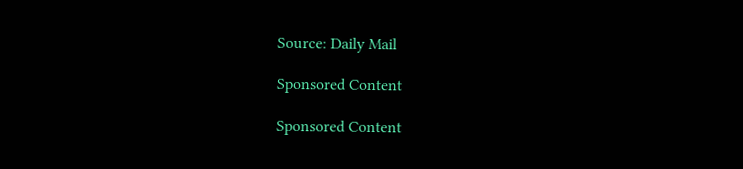Source: Daily Mail

Sponsored Content

Sponsored Content